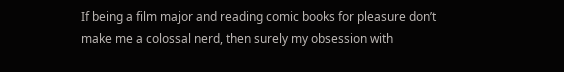If being a film major and reading comic books for pleasure don’t make me a colossal nerd, then surely my obsession with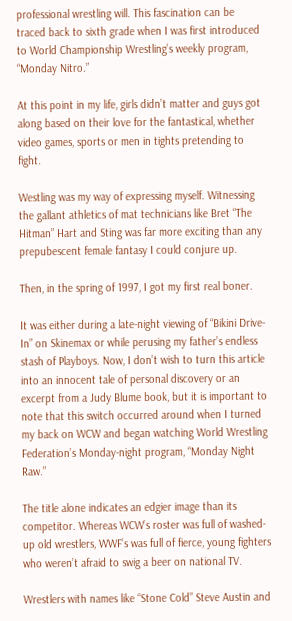professional wrestling will. This fascination can be traced back to sixth grade when I was first introduced to World Championship Wrestling’s weekly program, “Monday Nitro.”

At this point in my life, girls didn’t matter and guys got along based on their love for the fantastical, whether video games, sports or men in tights pretending to fight.

Westling was my way of expressing myself. Witnessing the gallant athletics of mat technicians like Bret “The Hitman” Hart and Sting was far more exciting than any prepubescent female fantasy I could conjure up.

Then, in the spring of 1997, I got my first real boner.

It was either during a late-night viewing of “Bikini Drive-In” on Skinemax or while perusing my father’s endless stash of Playboys. Now, I don’t wish to turn this article into an innocent tale of personal discovery or an excerpt from a Judy Blume book, but it is important to note that this switch occurred around when I turned my back on WCW and began watching World Wrestling Federation’s Monday-night program, “Monday Night Raw.”

The title alone indicates an edgier image than its competitor. Whereas WCW’s roster was full of washed-up old wrestlers, WWF’s was full of fierce, young fighters who weren’t afraid to swig a beer on national TV.

Wrestlers with names like “Stone Cold” Steve Austin and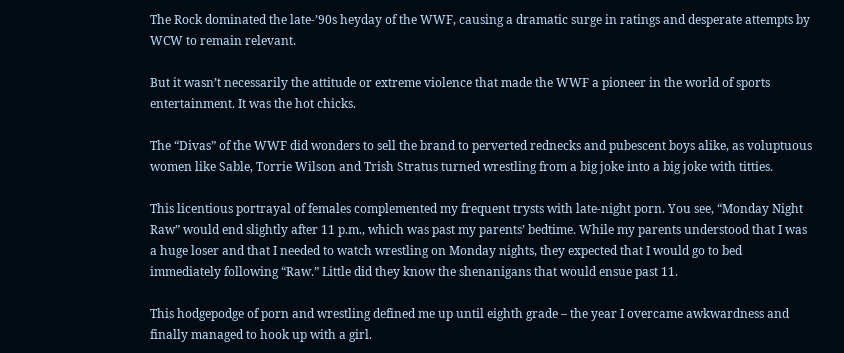The Rock dominated the late-’90s heyday of the WWF, causing a dramatic surge in ratings and desperate attempts by WCW to remain relevant.

But it wasn’t necessarily the attitude or extreme violence that made the WWF a pioneer in the world of sports entertainment. It was the hot chicks.

The “Divas” of the WWF did wonders to sell the brand to perverted rednecks and pubescent boys alike, as voluptuous women like Sable, Torrie Wilson and Trish Stratus turned wrestling from a big joke into a big joke with titties.

This licentious portrayal of females complemented my frequent trysts with late-night porn. You see, “Monday Night Raw” would end slightly after 11 p.m., which was past my parents’ bedtime. While my parents understood that I was a huge loser and that I needed to watch wrestling on Monday nights, they expected that I would go to bed immediately following “Raw.” Little did they know the shenanigans that would ensue past 11.

This hodgepodge of porn and wrestling defined me up until eighth grade – the year I overcame awkwardness and finally managed to hook up with a girl.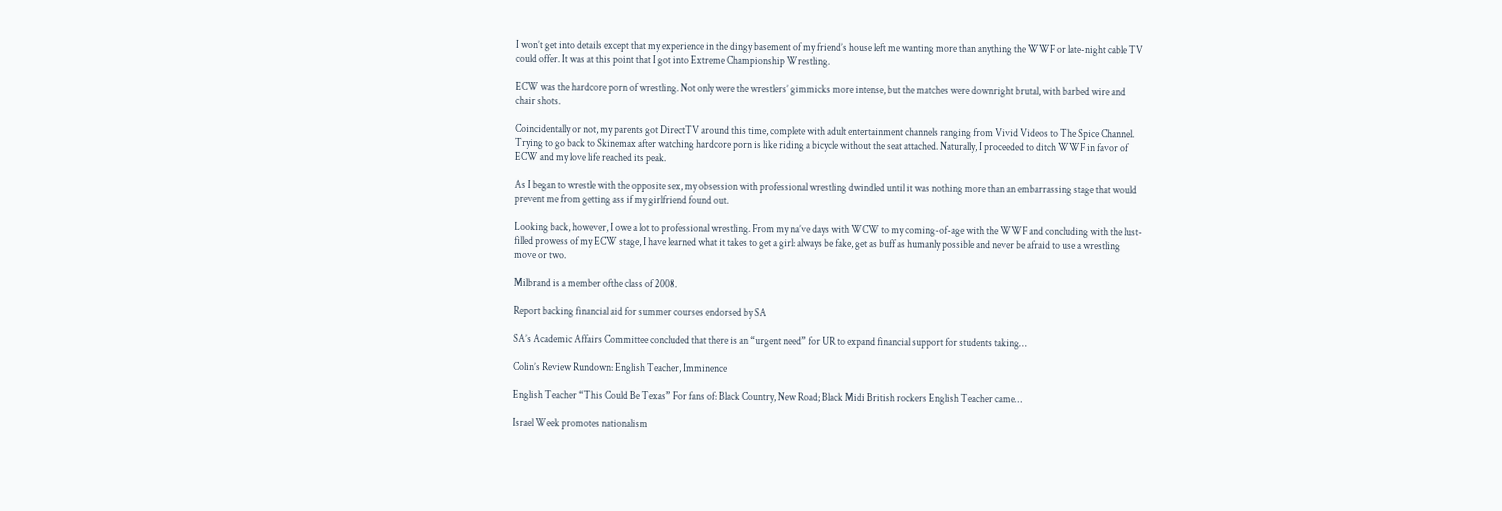I won’t get into details except that my experience in the dingy basement of my friend’s house left me wanting more than anything the WWF or late-night cable TV could offer. It was at this point that I got into Extreme Championship Wrestling.

ECW was the hardcore porn of wrestling. Not only were the wrestlers’ gimmicks more intense, but the matches were downright brutal, with barbed wire and chair shots.

Coincidentally or not, my parents got DirectTV around this time, complete with adult entertainment channels ranging from Vivid Videos to The Spice Channel. Trying to go back to Skinemax after watching hardcore porn is like riding a bicycle without the seat attached. Naturally, I proceeded to ditch WWF in favor of ECW and my love life reached its peak.

As I began to wrestle with the opposite sex, my obsession with professional wrestling dwindled until it was nothing more than an embarrassing stage that would prevent me from getting ass if my girlfriend found out.

Looking back, however, I owe a lot to professional wrestling. From my na’ve days with WCW to my coming-of-age with the WWF and concluding with the lust-filled prowess of my ECW stage, I have learned what it takes to get a girl: always be fake, get as buff as humanly possible and never be afraid to use a wrestling move or two.

Milbrand is a member ofthe class of 2008.

Report backing financial aid for summer courses endorsed by SA

SA’s Academic Affairs Committee concluded that there is an “urgent need” for UR to expand financial support for students taking…

Colin’s Review Rundown: English Teacher, Imminence

English Teacher “This Could Be Texas” For fans of: Black Country, New Road; Black Midi British rockers English Teacher came…

Israel Week promotes nationalism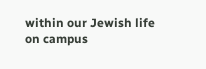within our Jewish life on campus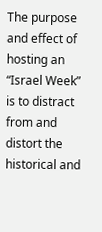The purpose and effect of hosting an “Israel Week” is to distract from and distort the historical and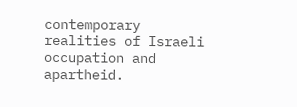contemporary realities of Israeli occupation and apartheid.